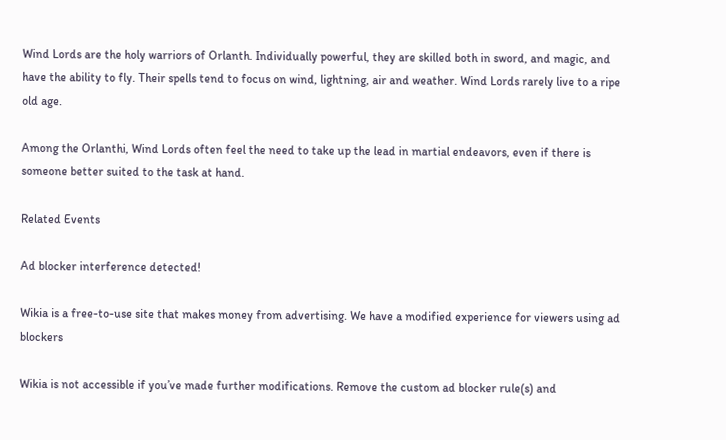Wind Lords are the holy warriors of Orlanth. Individually powerful, they are skilled both in sword, and magic, and have the ability to fly. Their spells tend to focus on wind, lightning, air and weather. Wind Lords rarely live to a ripe old age.

Among the Orlanthi, Wind Lords often feel the need to take up the lead in martial endeavors, even if there is someone better suited to the task at hand.

Related Events

Ad blocker interference detected!

Wikia is a free-to-use site that makes money from advertising. We have a modified experience for viewers using ad blockers

Wikia is not accessible if you’ve made further modifications. Remove the custom ad blocker rule(s) and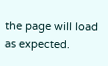the page will load as expected.